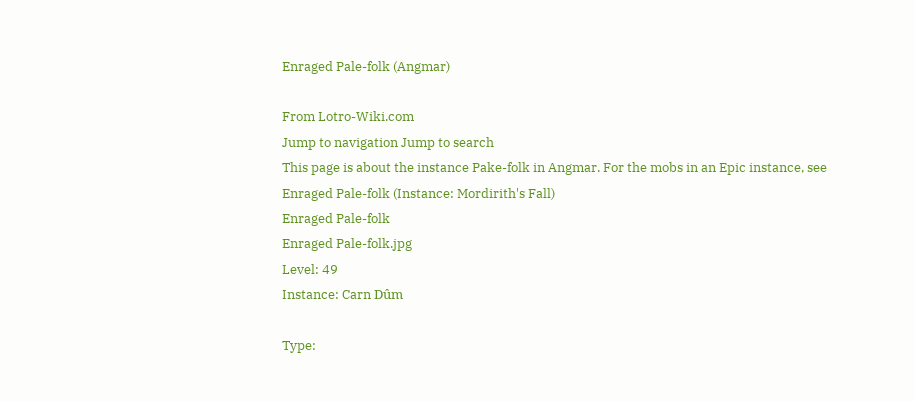Enraged Pale-folk (Angmar)

From Lotro-Wiki.com
Jump to navigation Jump to search
This page is about the instance Pake-folk in Angmar. For the mobs in an Epic instance, see Enraged Pale-folk (Instance: Mordirith's Fall)
Enraged Pale-folk
Enraged Pale-folk.jpg
Level: 49
Instance: Carn Dûm

Type: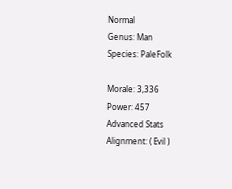Normal
Genus: Man
Species: PaleFolk

Morale: 3,336
Power: 457
Advanced Stats
Alignment: ( Evil )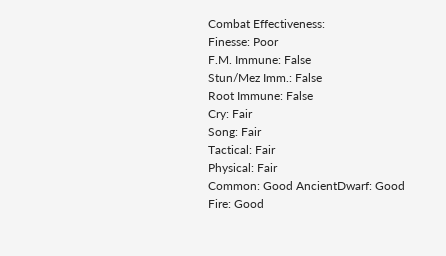Combat Effectiveness:
Finesse: Poor
F.M. Immune: False
Stun/Mez Imm.: False
Root Immune: False
Cry: Fair
Song: Fair
Tactical: Fair
Physical: Fair
Common: Good AncientDwarf: Good
Fire: Good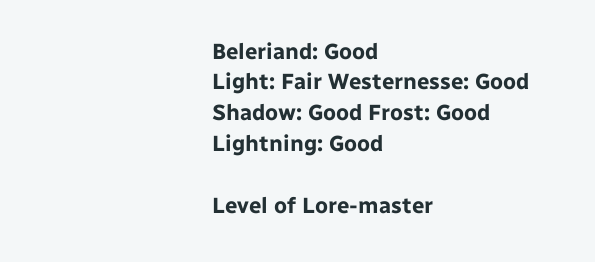Beleriand: Good
Light: Fair Westernesse: Good
Shadow: Good Frost: Good
Lightning: Good

Level of Lore-master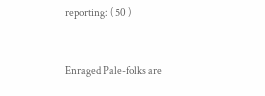reporting: ( 50 )


Enraged Pale-folks are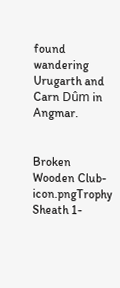found wandering Urugarth and Carn Dûm in Angmar.


Broken Wooden Club-icon.pngTrophy Sheath 1-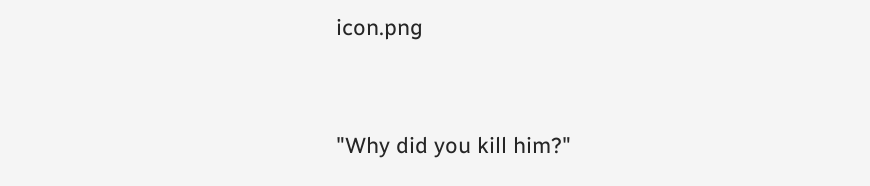icon.png


"Why did you kill him?"